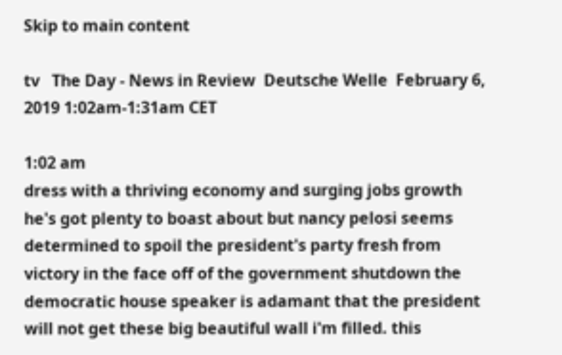Skip to main content

tv   The Day - News in Review  Deutsche Welle  February 6, 2019 1:02am-1:31am CET

1:02 am
dress with a thriving economy and surging jobs growth he's got plenty to boast about but nancy pelosi seems determined to spoil the president's party fresh from victory in the face off of the government shutdown the democratic house speaker is adamant that the president will not get these big beautiful wall i'm filled. this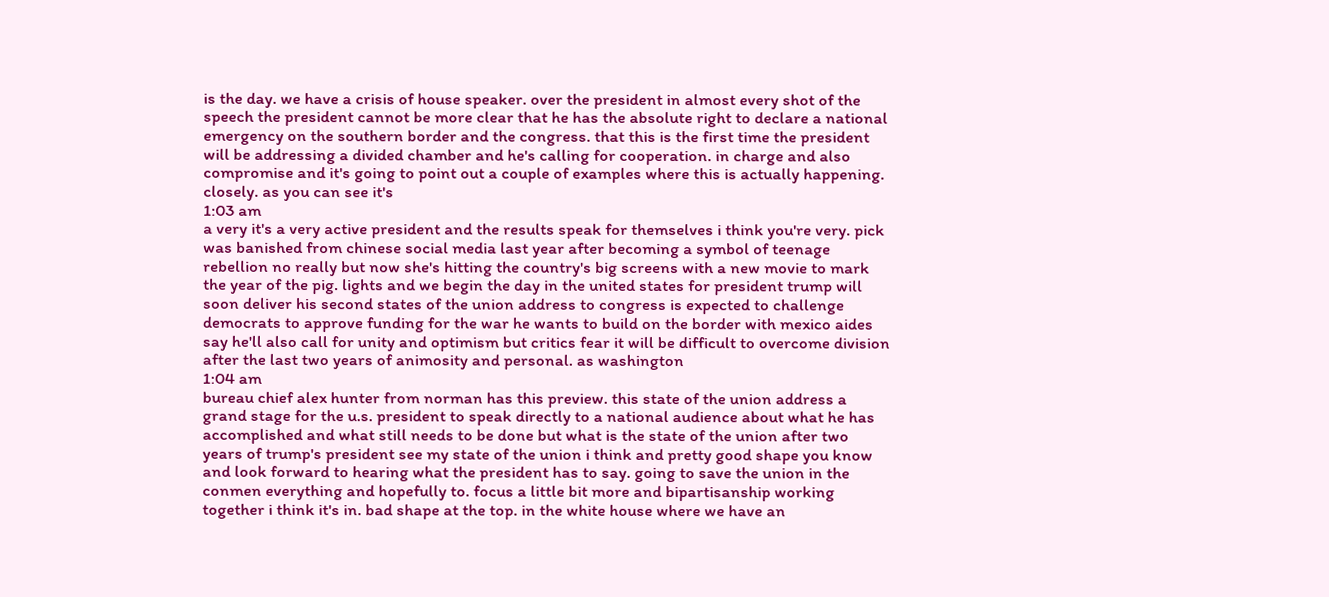is the day. we have a crisis of house speaker. over the president in almost every shot of the speech the president cannot be more clear that he has the absolute right to declare a national emergency on the southern border and the congress. that this is the first time the president will be addressing a divided chamber and he's calling for cooperation. in charge and also compromise and it's going to point out a couple of examples where this is actually happening. closely. as you can see it's
1:03 am
a very it's a very active president and the results speak for themselves i think you're very. pick was banished from chinese social media last year after becoming a symbol of teenage rebellion no really but now she's hitting the country's big screens with a new movie to mark the year of the pig. lights and we begin the day in the united states for president trump will soon deliver his second states of the union address to congress is expected to challenge democrats to approve funding for the war he wants to build on the border with mexico aides say he'll also call for unity and optimism but critics fear it will be difficult to overcome division after the last two years of animosity and personal. as washington
1:04 am
bureau chief alex hunter from norman has this preview. this state of the union address a grand stage for the u.s. president to speak directly to a national audience about what he has accomplished and what still needs to be done but what is the state of the union after two years of trump's president see my state of the union i think and pretty good shape you know and look forward to hearing what the president has to say. going to save the union in the conmen everything and hopefully to. focus a little bit more and bipartisanship working together i think it's in. bad shape at the top. in the white house where we have an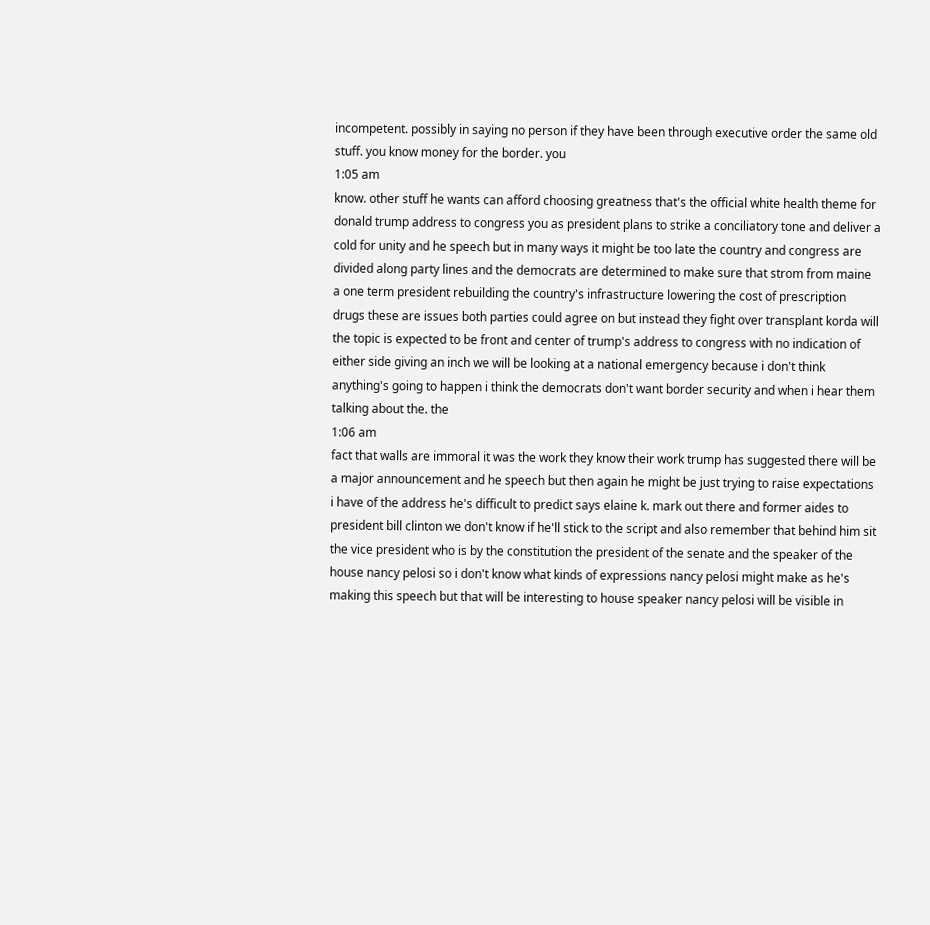incompetent. possibly in saying no person if they have been through executive order the same old stuff. you know money for the border. you
1:05 am
know. other stuff he wants can afford choosing greatness that's the official white health theme for donald trump address to congress you as president plans to strike a conciliatory tone and deliver a cold for unity and he speech but in many ways it might be too late the country and congress are divided along party lines and the democrats are determined to make sure that strom from maine a one term president rebuilding the country's infrastructure lowering the cost of prescription drugs these are issues both parties could agree on but instead they fight over transplant korda will the topic is expected to be front and center of trump's address to congress with no indication of either side giving an inch we will be looking at a national emergency because i don't think anything's going to happen i think the democrats don't want border security and when i hear them talking about the. the
1:06 am
fact that walls are immoral it was the work they know their work trump has suggested there will be a major announcement and he speech but then again he might be just trying to raise expectations i have of the address he's difficult to predict says elaine k. mark out there and former aides to president bill clinton we don't know if he'll stick to the script and also remember that behind him sit the vice president who is by the constitution the president of the senate and the speaker of the house nancy pelosi so i don't know what kinds of expressions nancy pelosi might make as he's making this speech but that will be interesting to house speaker nancy pelosi will be visible in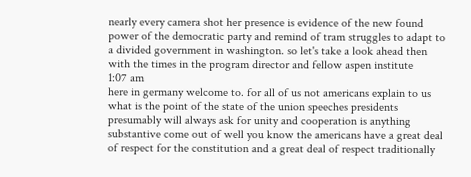nearly every camera shot her presence is evidence of the new found power of the democratic party and remind of tram struggles to adapt to a divided government in washington. so let's take a look ahead then with the times in the program director and fellow aspen institute
1:07 am
here in germany welcome to. for all of us not americans explain to us what is the point of the state of the union speeches presidents presumably will always ask for unity and cooperation is anything substantive come out of well you know the americans have a great deal of respect for the constitution and a great deal of respect traditionally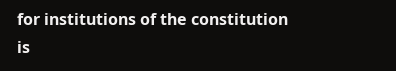for institutions of the constitution is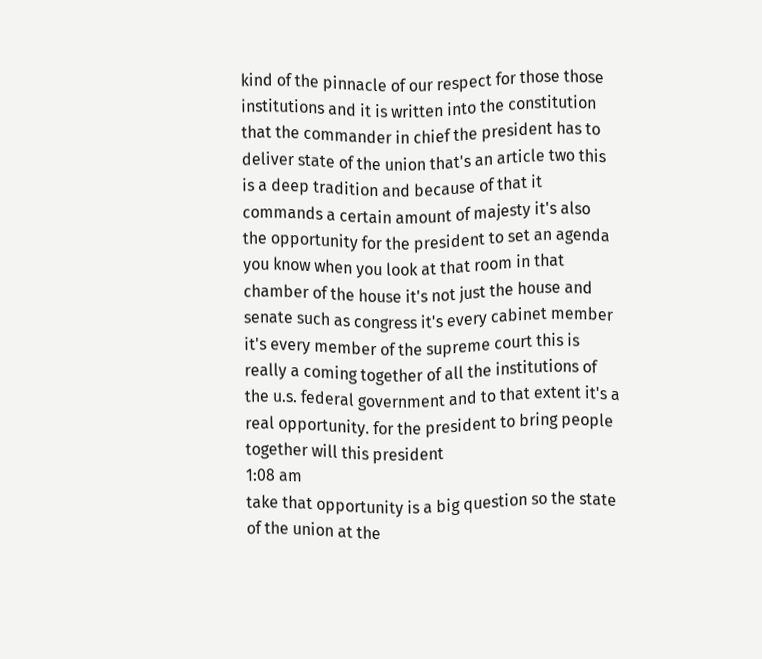kind of the pinnacle of our respect for those those institutions and it is written into the constitution that the commander in chief the president has to deliver state of the union that's an article two this is a deep tradition and because of that it commands a certain amount of majesty it's also the opportunity for the president to set an agenda you know when you look at that room in that chamber of the house it's not just the house and senate such as congress it's every cabinet member it's every member of the supreme court this is really a coming together of all the institutions of the u.s. federal government and to that extent it's a real opportunity. for the president to bring people together will this president
1:08 am
take that opportunity is a big question so the state of the union at the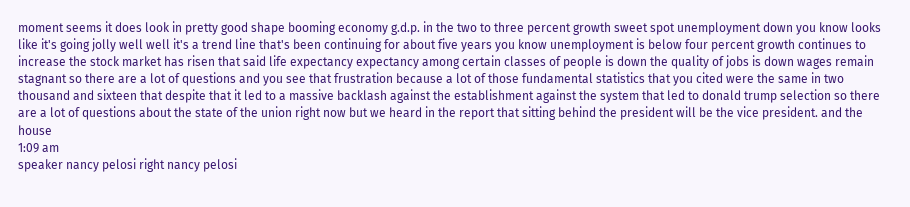moment seems it does look in pretty good shape booming economy g.d.p. in the two to three percent growth sweet spot unemployment down you know looks like it's going jolly well well it's a trend line that's been continuing for about five years you know unemployment is below four percent growth continues to increase the stock market has risen that said life expectancy expectancy among certain classes of people is down the quality of jobs is down wages remain stagnant so there are a lot of questions and you see that frustration because a lot of those fundamental statistics that you cited were the same in two thousand and sixteen that despite that it led to a massive backlash against the establishment against the system that led to donald trump selection so there are a lot of questions about the state of the union right now but we heard in the report that sitting behind the president will be the vice president. and the house
1:09 am
speaker nancy pelosi right nancy pelosi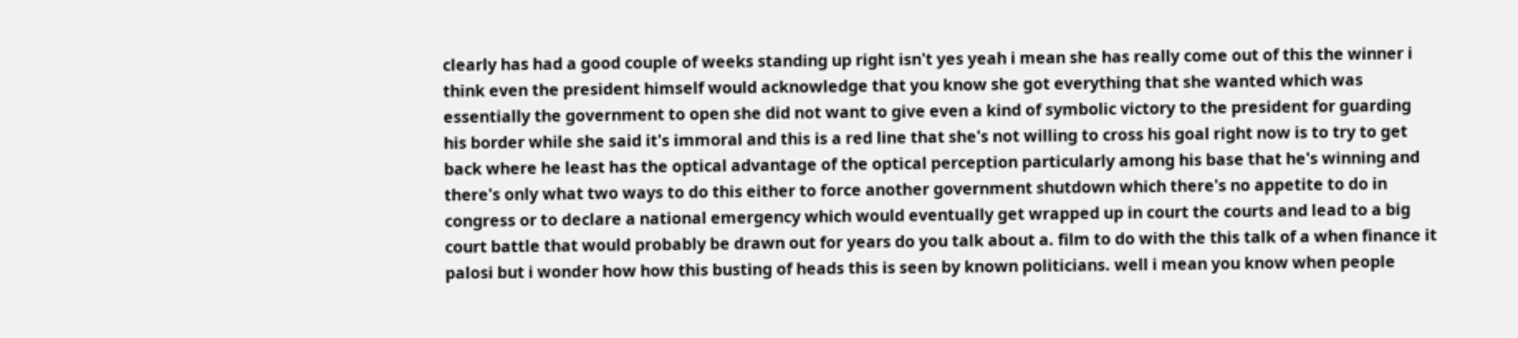clearly has had a good couple of weeks standing up right isn't yes yeah i mean she has really come out of this the winner i think even the president himself would acknowledge that you know she got everything that she wanted which was essentially the government to open she did not want to give even a kind of symbolic victory to the president for guarding his border while she said it's immoral and this is a red line that she's not willing to cross his goal right now is to try to get back where he least has the optical advantage of the optical perception particularly among his base that he's winning and there's only what two ways to do this either to force another government shutdown which there's no appetite to do in congress or to declare a national emergency which would eventually get wrapped up in court the courts and lead to a big court battle that would probably be drawn out for years do you talk about a. film to do with the this talk of a when finance it palosi but i wonder how how this busting of heads this is seen by known politicians. well i mean you know when people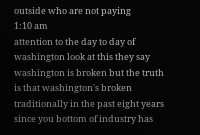outside who are not paying
1:10 am
attention to the day to day of washington look at this they say washington is broken but the truth is that washington's broken traditionally in the past eight years since you bottom of industry has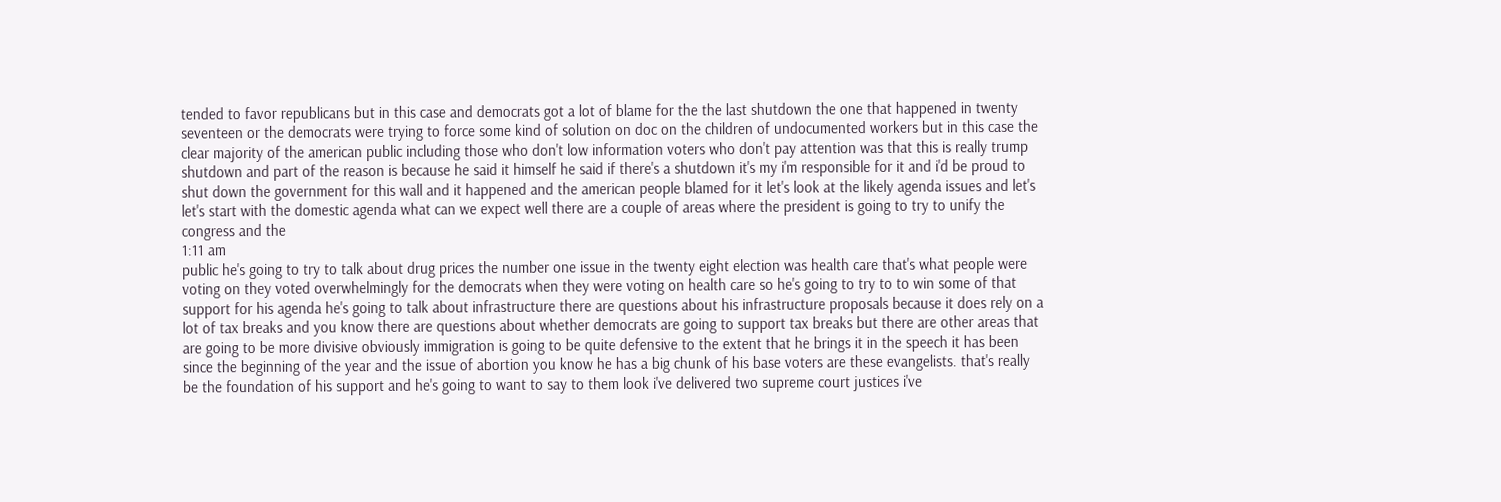tended to favor republicans but in this case and democrats got a lot of blame for the the last shutdown the one that happened in twenty seventeen or the democrats were trying to force some kind of solution on doc on the children of undocumented workers but in this case the clear majority of the american public including those who don't low information voters who don't pay attention was that this is really trump shutdown and part of the reason is because he said it himself he said if there's a shutdown it's my i'm responsible for it and i'd be proud to shut down the government for this wall and it happened and the american people blamed for it let's look at the likely agenda issues and let's let's start with the domestic agenda what can we expect well there are a couple of areas where the president is going to try to unify the congress and the
1:11 am
public he's going to try to talk about drug prices the number one issue in the twenty eight election was health care that's what people were voting on they voted overwhelmingly for the democrats when they were voting on health care so he's going to try to to win some of that support for his agenda he's going to talk about infrastructure there are questions about his infrastructure proposals because it does rely on a lot of tax breaks and you know there are questions about whether democrats are going to support tax breaks but there are other areas that are going to be more divisive obviously immigration is going to be quite defensive to the extent that he brings it in the speech it has been since the beginning of the year and the issue of abortion you know he has a big chunk of his base voters are these evangelists. that's really be the foundation of his support and he's going to want to say to them look i've delivered two supreme court justices i've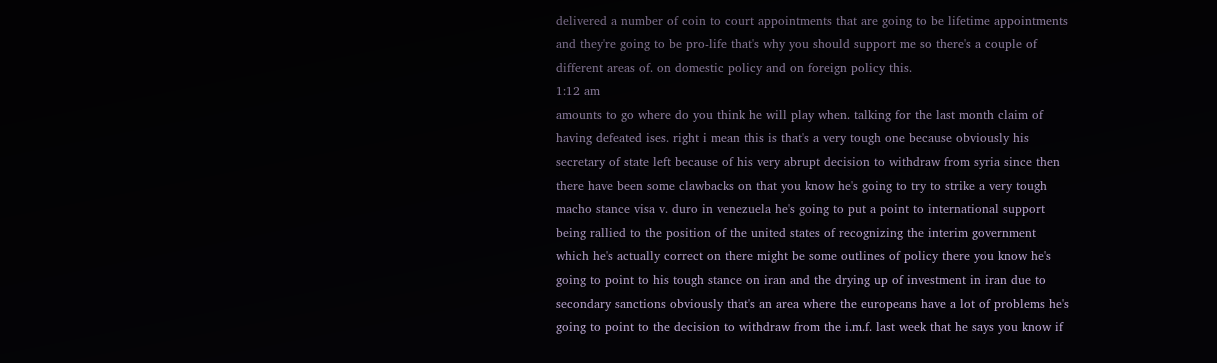delivered a number of coin to court appointments that are going to be lifetime appointments and they're going to be pro-life that's why you should support me so there's a couple of different areas of. on domestic policy and on foreign policy this.
1:12 am
amounts to go where do you think he will play when. talking for the last month claim of having defeated ises. right i mean this is that's a very tough one because obviously his secretary of state left because of his very abrupt decision to withdraw from syria since then there have been some clawbacks on that you know he's going to try to strike a very tough macho stance visa v. duro in venezuela he's going to put a point to international support being rallied to the position of the united states of recognizing the interim government which he's actually correct on there might be some outlines of policy there you know he's going to point to his tough stance on iran and the drying up of investment in iran due to secondary sanctions obviously that's an area where the europeans have a lot of problems he's going to point to the decision to withdraw from the i.m.f. last week that he says you know if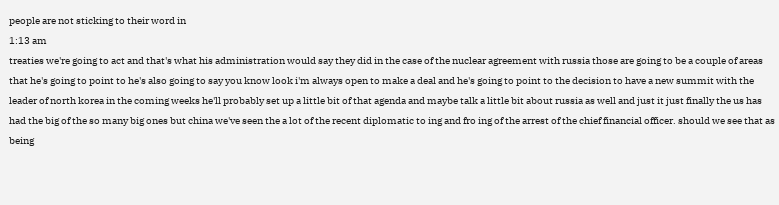people are not sticking to their word in
1:13 am
treaties we're going to act and that's what his administration would say they did in the case of the nuclear agreement with russia those are going to be a couple of areas that he's going to point to he's also going to say you know look i'm always open to make a deal and he's going to point to the decision to have a new summit with the leader of north korea in the coming weeks he'll probably set up a little bit of that agenda and maybe talk a little bit about russia as well and just it just finally the us has had the big of the so many big ones but china we've seen the a lot of the recent diplomatic to ing and fro ing of the arrest of the chief financial officer. should we see that as being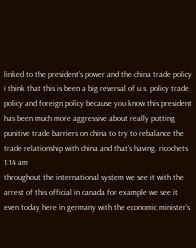linked to the president's power and the china trade policy i think that this is been a big reversal of u.s. policy trade policy and foreign policy because you know this president has been much more aggressive about really putting punitive trade barriers on china to try to rebalance the trade relationship with china and that's having. ricochets
1:14 am
throughout the international system we see it with the arrest of this official in canada for example we see it even today here in germany with the economic minister's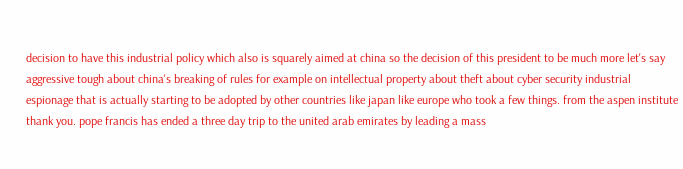decision to have this industrial policy which also is squarely aimed at china so the decision of this president to be much more let's say aggressive tough about china's breaking of rules for example on intellectual property about theft about cyber security industrial espionage that is actually starting to be adopted by other countries like japan like europe who took a few things. from the aspen institute thank you. pope francis has ended a three day trip to the united arab emirates by leading a mass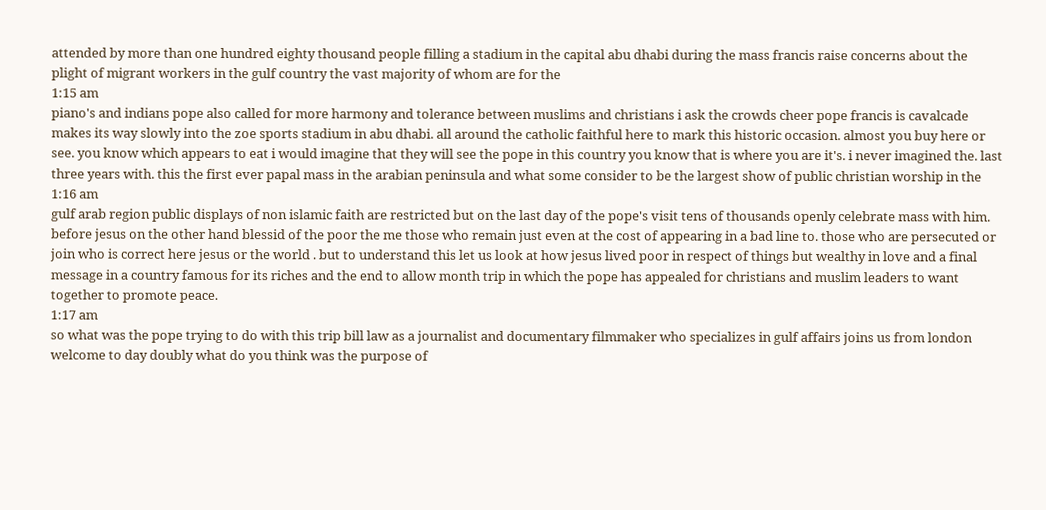attended by more than one hundred eighty thousand people filling a stadium in the capital abu dhabi during the mass francis raise concerns about the plight of migrant workers in the gulf country the vast majority of whom are for the
1:15 am
piano's and indians pope also called for more harmony and tolerance between muslims and christians i ask the crowds cheer pope francis is cavalcade makes its way slowly into the zoe sports stadium in abu dhabi. all around the catholic faithful here to mark this historic occasion. almost you buy here or see. you know which appears to eat i would imagine that they will see the pope in this country you know that is where you are it's. i never imagined the. last three years with. this the first ever papal mass in the arabian peninsula and what some consider to be the largest show of public christian worship in the
1:16 am
gulf arab region public displays of non islamic faith are restricted but on the last day of the pope's visit tens of thousands openly celebrate mass with him. before jesus on the other hand blessid of the poor the me those who remain just even at the cost of appearing in a bad line to. those who are persecuted or join who is correct here jesus or the world . but to understand this let us look at how jesus lived poor in respect of things but wealthy in love and a final message in a country famous for its riches and the end to allow month trip in which the pope has appealed for christians and muslim leaders to want together to promote peace.
1:17 am
so what was the pope trying to do with this trip bill law as a journalist and documentary filmmaker who specializes in gulf affairs joins us from london welcome to day doubly what do you think was the purpose of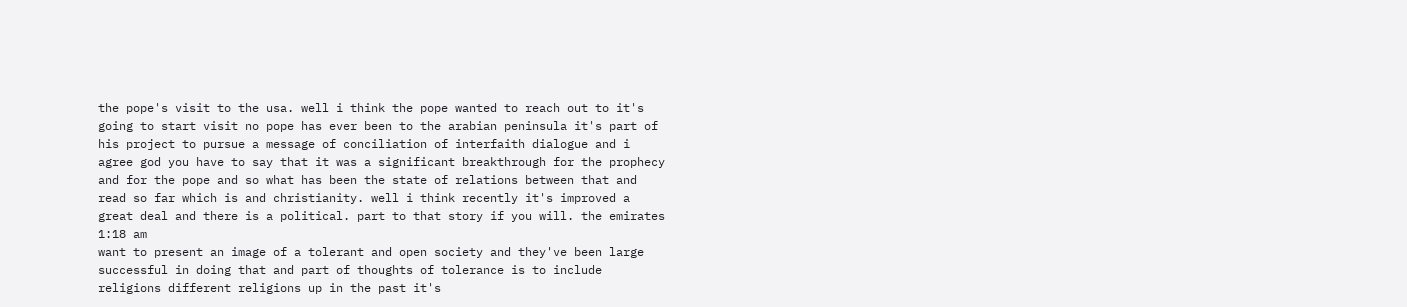the pope's visit to the usa. well i think the pope wanted to reach out to it's going to start visit no pope has ever been to the arabian peninsula it's part of his project to pursue a message of conciliation of interfaith dialogue and i agree god you have to say that it was a significant breakthrough for the prophecy and for the pope and so what has been the state of relations between that and read so far which is and christianity. well i think recently it's improved a great deal and there is a political. part to that story if you will. the emirates
1:18 am
want to present an image of a tolerant and open society and they've been large successful in doing that and part of thoughts of tolerance is to include religions different religions up in the past it's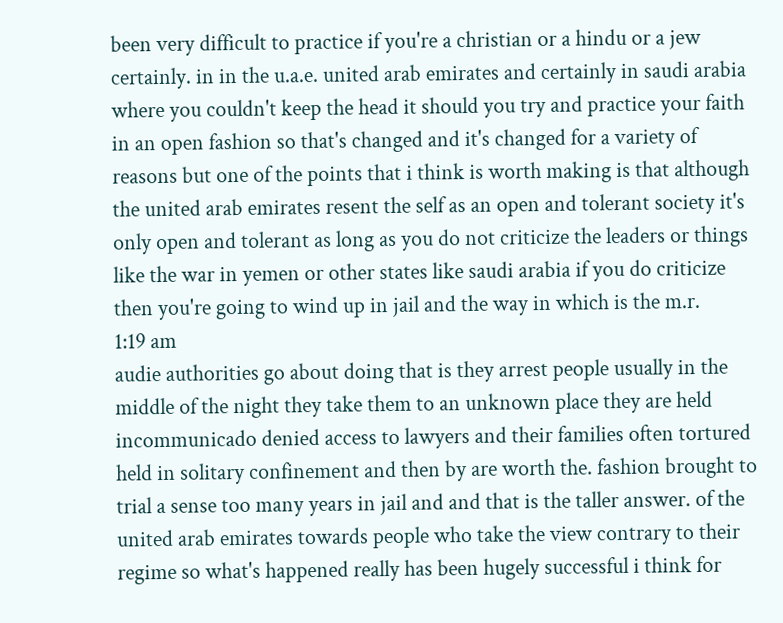been very difficult to practice if you're a christian or a hindu or a jew certainly. in in the u.a.e. united arab emirates and certainly in saudi arabia where you couldn't keep the head it should you try and practice your faith in an open fashion so that's changed and it's changed for a variety of reasons but one of the points that i think is worth making is that although the united arab emirates resent the self as an open and tolerant society it's only open and tolerant as long as you do not criticize the leaders or things like the war in yemen or other states like saudi arabia if you do criticize then you're going to wind up in jail and the way in which is the m.r.
1:19 am
audie authorities go about doing that is they arrest people usually in the middle of the night they take them to an unknown place they are held incommunicado denied access to lawyers and their families often tortured held in solitary confinement and then by are worth the. fashion brought to trial a sense too many years in jail and and that is the taller answer. of the united arab emirates towards people who take the view contrary to their regime so what's happened really has been hugely successful i think for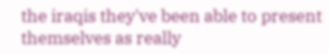the iraqis they've been able to present themselves as really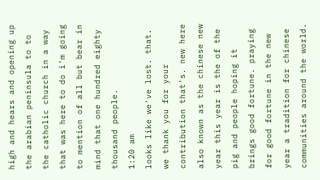high and hears and opening up the arabian peninsula to to the catholic church in a way that was here to do i'm going to mention of all but bear in mind that one hundred eighty thousand people.
1:20 am
looks like we've lost. that. we thank you for your contribution that's. new here also known as the chinese new year this year is the of the pig and people hoping it brings good fortune. praying for good fortune in the new year a tradition for chinese communities around the world.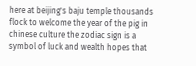here at beijing's baju temple thousands flock to welcome the year of the pig in chinese culture the zodiac sign is a symbol of luck and wealth hopes that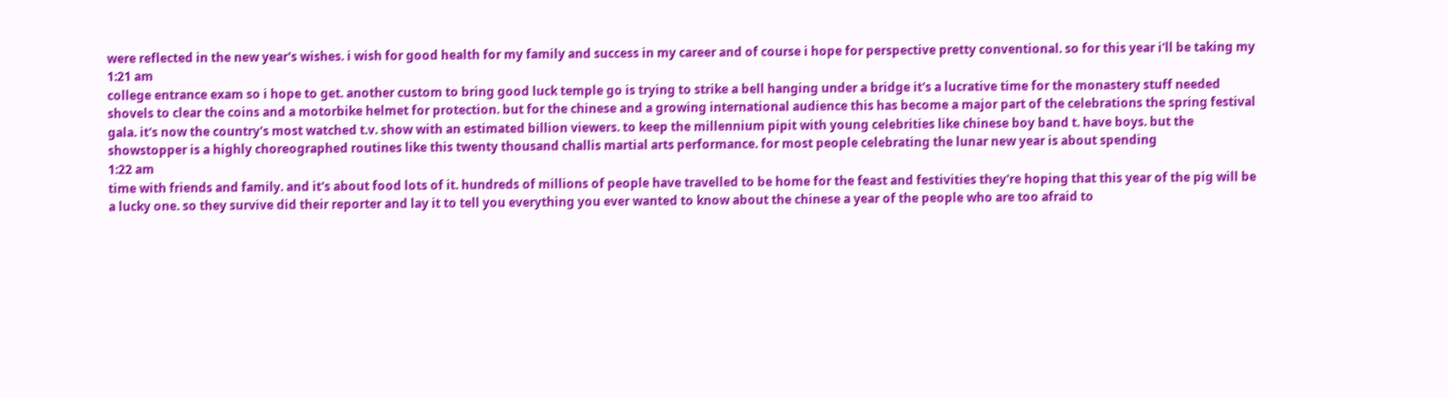were reflected in the new year's wishes. i wish for good health for my family and success in my career and of course i hope for perspective pretty conventional. so for this year i'll be taking my
1:21 am
college entrance exam so i hope to get. another custom to bring good luck temple go is trying to strike a bell hanging under a bridge it's a lucrative time for the monastery stuff needed shovels to clear the coins and a motorbike helmet for protection. but for the chinese and a growing international audience this has become a major part of the celebrations the spring festival gala. it's now the country's most watched t.v. show with an estimated billion viewers. to keep the millennium pipit with young celebrities like chinese boy band t. have boys. but the showstopper is a highly choreographed routines like this twenty thousand challis martial arts performance. for most people celebrating the lunar new year is about spending
1:22 am
time with friends and family. and it's about food lots of it. hundreds of millions of people have travelled to be home for the feast and festivities they're hoping that this year of the pig will be a lucky one. so they survive did their reporter and lay it to tell you everything you ever wanted to know about the chinese a year of the people who are too afraid to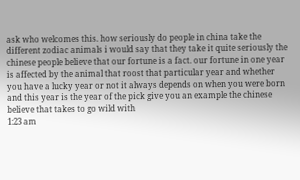ask who welcomes this. how seriously do people in china take the different zodiac animals i would say that they take it quite seriously the chinese people believe that our fortune is a fact. our fortune in one year is affected by the animal that roost that particular year and whether you have a lucky year or not it always depends on when you were born and this year is the year of the pick give you an example the chinese believe that takes to go wild with
1:23 am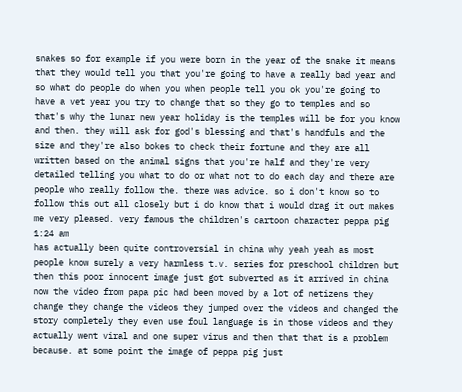snakes so for example if you were born in the year of the snake it means that they would tell you that you're going to have a really bad year and so what do people do when you when people tell you ok you're going to have a vet year you try to change that so they go to temples and so that's why the lunar new year holiday is the temples will be for you know and then. they will ask for god's blessing and that's handfuls and the size and they're also bokes to check their fortune and they are all written based on the animal signs that you're half and they're very detailed telling you what to do or what not to do each day and there are people who really follow the. there was advice. so i don't know so to follow this out all closely but i do know that i would drag it out makes me very pleased. very famous the children's cartoon character peppa pig
1:24 am
has actually been quite controversial in china why yeah yeah as most people know surely a very harmless t.v. series for preschool children but then this poor innocent image just got subverted as it arrived in china now the video from papa pic had been moved by a lot of netizens they change they change the videos they jumped over the videos and changed the story completely they even use foul language is in those videos and they actually went viral and one super virus and then that that is a problem because. at some point the image of peppa pig just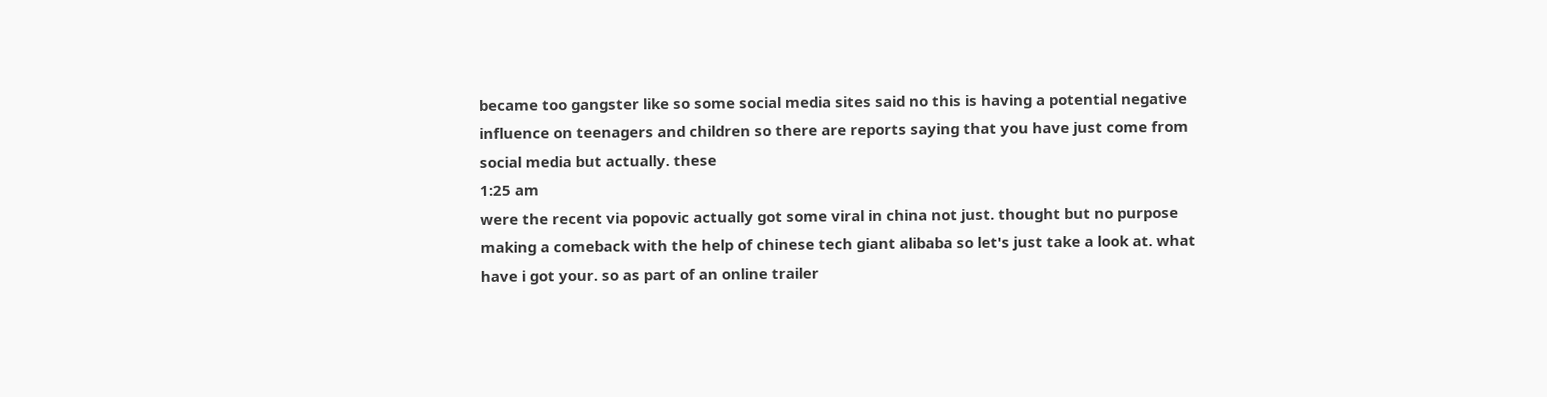became too gangster like so some social media sites said no this is having a potential negative influence on teenagers and children so there are reports saying that you have just come from social media but actually. these
1:25 am
were the recent via popovic actually got some viral in china not just. thought but no purpose making a comeback with the help of chinese tech giant alibaba so let's just take a look at. what have i got your. so as part of an online trailer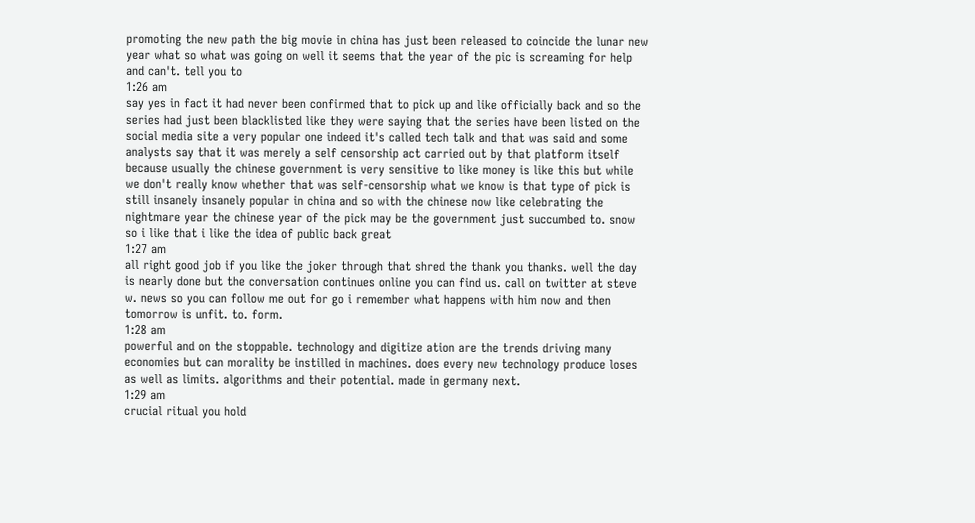promoting the new path the big movie in china has just been released to coincide the lunar new year what so what was going on well it seems that the year of the pic is screaming for help and can't. tell you to
1:26 am
say yes in fact it had never been confirmed that to pick up and like officially back and so the series had just been blacklisted like they were saying that the series have been listed on the social media site a very popular one indeed it's called tech talk and that was said and some analysts say that it was merely a self censorship act carried out by that platform itself because usually the chinese government is very sensitive to like money is like this but while we don't really know whether that was self-censorship what we know is that type of pick is still insanely insanely popular in china and so with the chinese now like celebrating the nightmare year the chinese year of the pick may be the government just succumbed to. snow so i like that i like the idea of public back great
1:27 am
all right good job if you like the joker through that shred the thank you thanks. well the day is nearly done but the conversation continues online you can find us. call on twitter at steve w. news so you can follow me out for go i remember what happens with him now and then tomorrow is unfit. to. form.
1:28 am
powerful and on the stoppable. technology and digitize ation are the trends driving many economies but can morality be instilled in machines. does every new technology produce loses as well as limits. algorithms and their potential. made in germany next.
1:29 am
crucial ritual you hold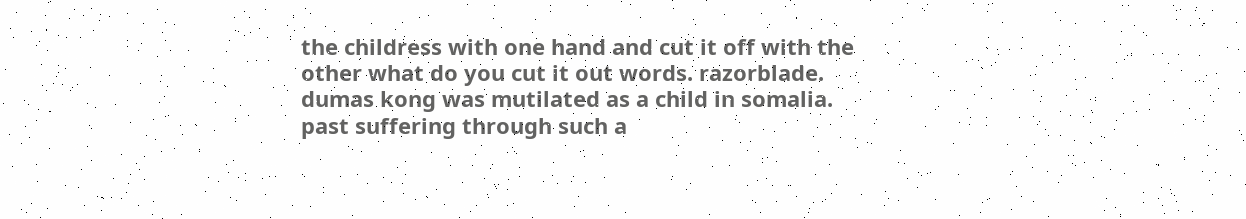the childress with one hand and cut it off with the other what do you cut it out words. razorblade. dumas kong was mutilated as a child in somalia. past suffering through such a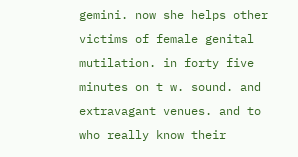gemini. now she helps other victims of female genital mutilation. in forty five minutes on t w. sound. and extravagant venues. and to who really know their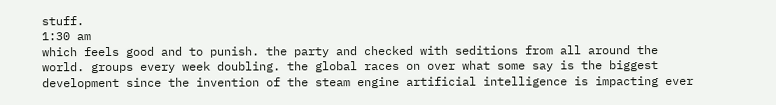stuff.
1:30 am
which feels good and to punish. the party and checked with seditions from all around the world. groups every week doubling. the global races on over what some say is the biggest development since the invention of the steam engine artificial intelligence is impacting ever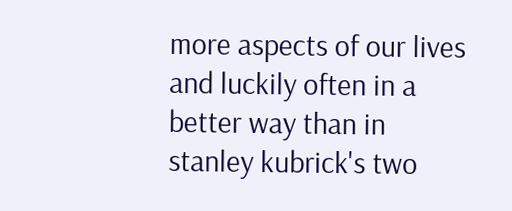more aspects of our lives and luckily often in a better way than in stanley kubrick's two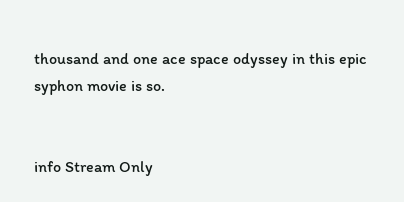thousand and one ace space odyssey in this epic syphon movie is so.


info Stream Only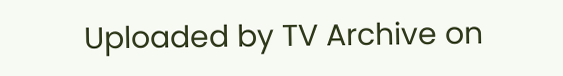Uploaded by TV Archive on